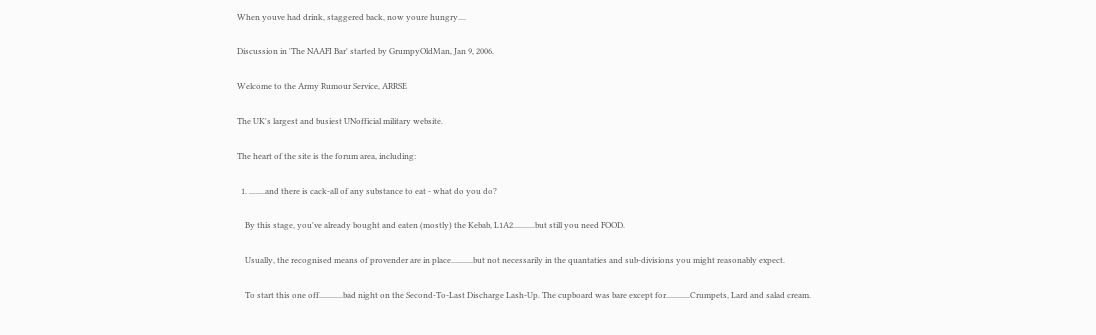When youve had drink, staggered back, now youre hungry....

Discussion in 'The NAAFI Bar' started by GrumpyOldMan, Jan 9, 2006.

Welcome to the Army Rumour Service, ARRSE

The UK's largest and busiest UNofficial military website.

The heart of the site is the forum area, including:

  1. ........and there is cack-all of any substance to eat - what do you do?

    By this stage, you've already bought and eaten (mostly) the Kebab, L1A2...........but still you need FOOD.

    Usually, the recognised means of provender are in place...........but not necessarily in the quantaties and sub-divisions you might reasonably expect.

    To start this one off............bad night on the Second-To-Last Discharge Lash-Up. The cupboard was bare except for............Crumpets, Lard and salad cream.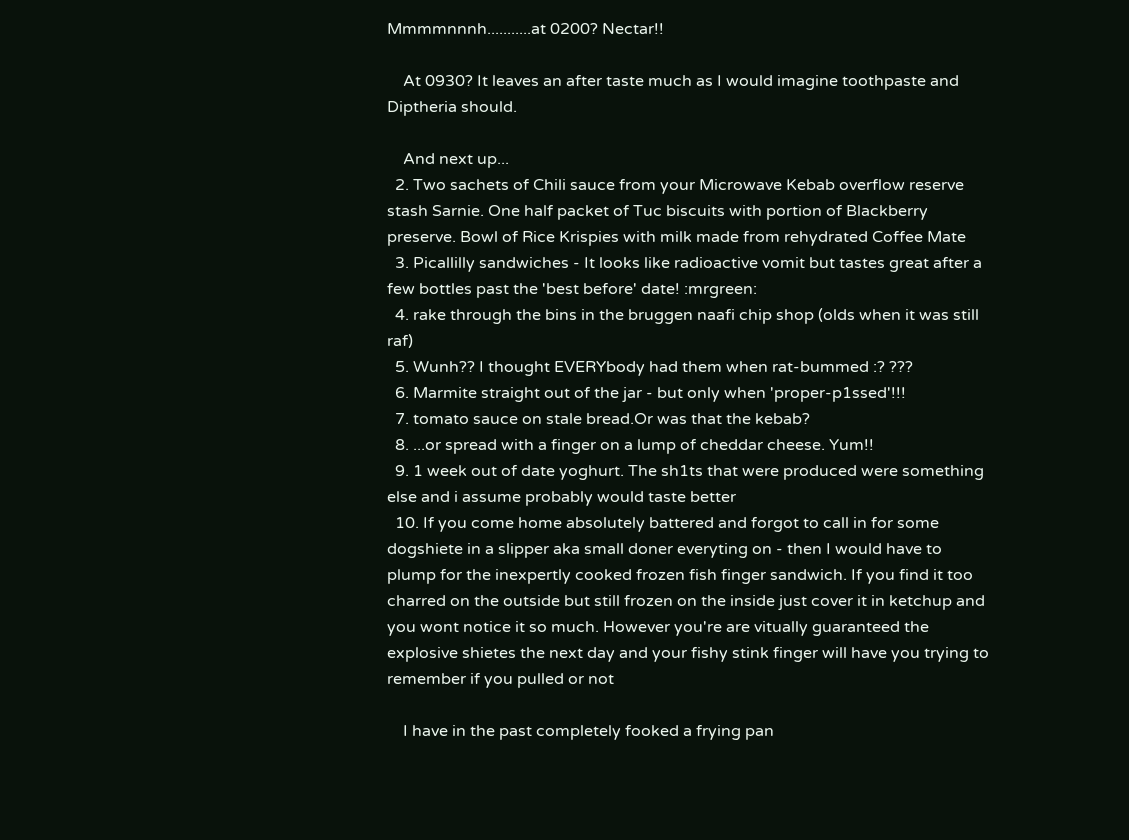Mmmmnnnh...........at 0200? Nectar!!

    At 0930? It leaves an after taste much as I would imagine toothpaste and Diptheria should.

    And next up...
  2. Two sachets of Chili sauce from your Microwave Kebab overflow reserve stash Sarnie. One half packet of Tuc biscuits with portion of Blackberry preserve. Bowl of Rice Krispies with milk made from rehydrated Coffee Mate
  3. Picallilly sandwiches - It looks like radioactive vomit but tastes great after a few bottles past the 'best before' date! :mrgreen:
  4. rake through the bins in the bruggen naafi chip shop (olds when it was still raf)
  5. Wunh?? I thought EVERYbody had them when rat-bummed :? ???
  6. Marmite straight out of the jar - but only when 'proper-p1ssed'!!!
  7. tomato sauce on stale bread.Or was that the kebab?
  8. ...or spread with a finger on a lump of cheddar cheese. Yum!!
  9. 1 week out of date yoghurt. The sh1ts that were produced were something else and i assume probably would taste better
  10. If you come home absolutely battered and forgot to call in for some dogshiete in a slipper aka small doner everyting on - then I would have to plump for the inexpertly cooked frozen fish finger sandwich. If you find it too charred on the outside but still frozen on the inside just cover it in ketchup and you wont notice it so much. However you're are vitually guaranteed the explosive shietes the next day and your fishy stink finger will have you trying to remember if you pulled or not

    I have in the past completely fooked a frying pan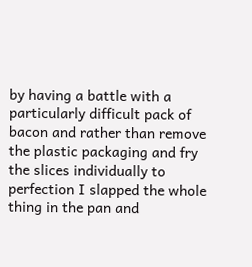by having a battle with a particularly difficult pack of bacon and rather than remove the plastic packaging and fry the slices individually to perfection I slapped the whole thing in the pan and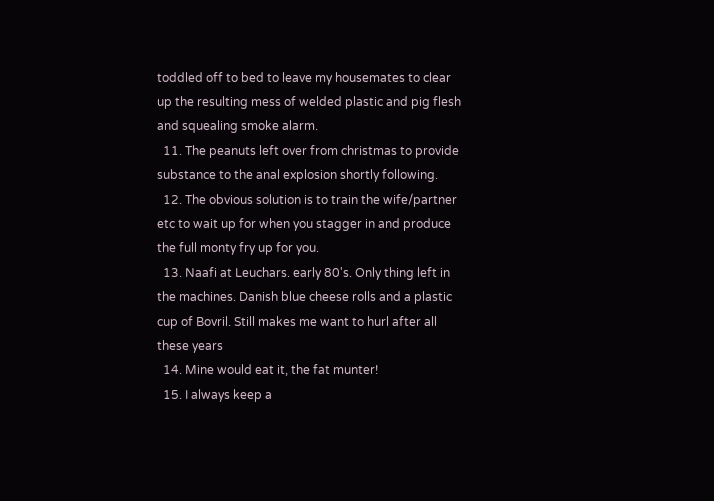toddled off to bed to leave my housemates to clear up the resulting mess of welded plastic and pig flesh and squealing smoke alarm.
  11. The peanuts left over from christmas to provide substance to the anal explosion shortly following.
  12. The obvious solution is to train the wife/partner etc to wait up for when you stagger in and produce the full monty fry up for you.
  13. Naafi at Leuchars. early 80's. Only thing left in the machines. Danish blue cheese rolls and a plastic cup of Bovril. Still makes me want to hurl after all these years
  14. Mine would eat it, the fat munter!
  15. I always keep a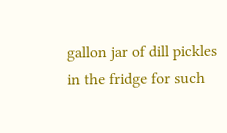gallon jar of dill pickles in the fridge for such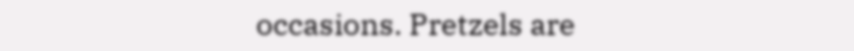occasions. Pretzels are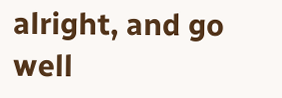alright, and go well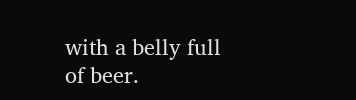with a belly full of beer.